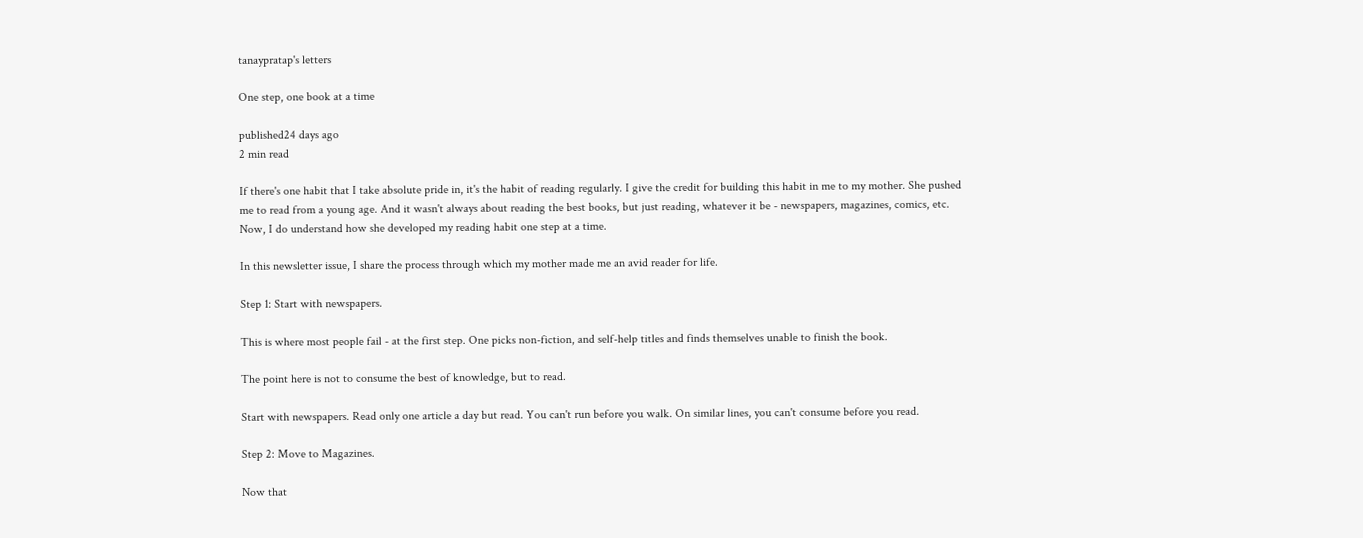tanaypratap's letters

One step, one book at a time

published24 days ago
2 min read

If there's one habit that I take absolute pride in, it's the habit of reading regularly. I give the credit for building this habit in me to my mother. She pushed me to read from a young age. And it wasn't always about reading the best books, but just reading, whatever it be - newspapers, magazines, comics, etc. Now, I do understand how she developed my reading habit one step at a time.

In this newsletter issue, I share the process through which my mother made me an avid reader for life.

Step 1: Start with newspapers.

This is where most people fail - at the first step. One picks non-fiction, and self-help titles and finds themselves unable to finish the book.

The point here is not to consume the best of knowledge, but to read.

Start with newspapers. Read only one article a day but read. You can't run before you walk. On similar lines, you can't consume before you read.

Step 2: Move to Magazines.

Now that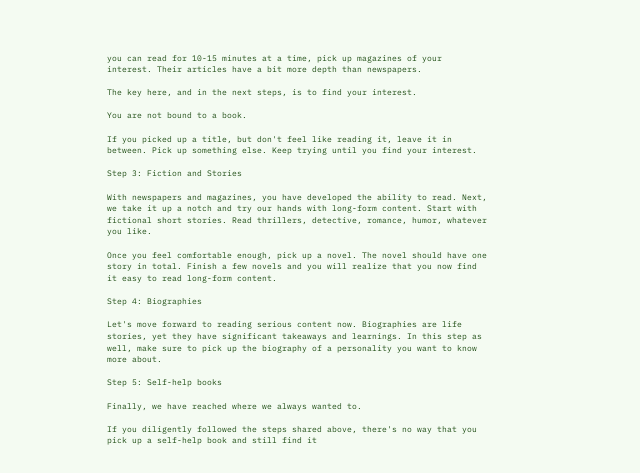you can read for 10-15 minutes at a time, pick up magazines of your interest. Their articles have a bit more depth than newspapers.

The key here, and in the next steps, is to find your interest.

You are not bound to a book.

If you picked up a title, but don't feel like reading it, leave it in between. Pick up something else. Keep trying until you find your interest.

Step 3: Fiction and Stories

With newspapers and magazines, you have developed the ability to read. Next, we take it up a notch and try our hands with long-form content. Start with fictional short stories. Read thrillers, detective, romance, humor, whatever you like.

Once you feel comfortable enough, pick up a novel. The novel should have one story in total. Finish a few novels and you will realize that you now find it easy to read long-form content.

Step 4: Biographies

Let's move forward to reading serious content now. Biographies are life stories, yet they have significant takeaways and learnings. In this step as well, make sure to pick up the biography of a personality you want to know more about.

Step 5: Self-help books

Finally, we have reached where we always wanted to.

If you diligently followed the steps shared above, there's no way that you pick up a self-help book and still find it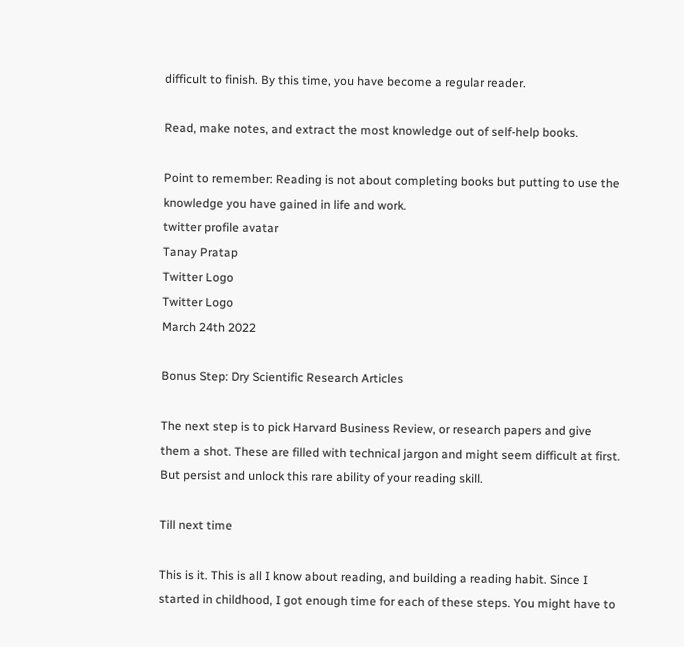difficult to finish. By this time, you have become a regular reader.

Read, make notes, and extract the most knowledge out of self-help books.

Point to remember: Reading is not about completing books but putting to use the knowledge you have gained in life and work.
twitter profile avatar
Tanay Pratap
Twitter Logo
Twitter Logo
March 24th 2022

Bonus Step: Dry Scientific Research Articles

The next step is to pick Harvard Business Review, or research papers and give them a shot. These are filled with technical jargon and might seem difficult at first. But persist and unlock this rare ability of your reading skill.

Till next time

This is it. This is all I know about reading, and building a reading habit. Since I started in childhood, I got enough time for each of these steps. You might have to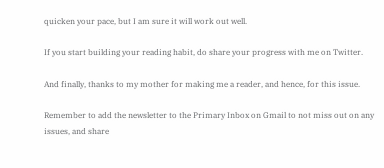quicken your pace, but I am sure it will work out well.

If you start building your reading habit, do share your progress with me on Twitter.

And finally, thanks to my mother for making me a reader, and hence, for this issue.

Remember to add the newsletter to the Primary Inbox on Gmail to not miss out on any issues, and share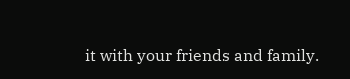it with your friends and family.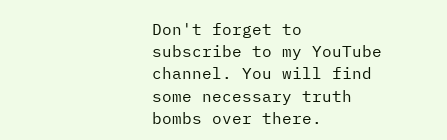Don't forget to subscribe to my YouTube channel. You will find some necessary truth bombs over there.